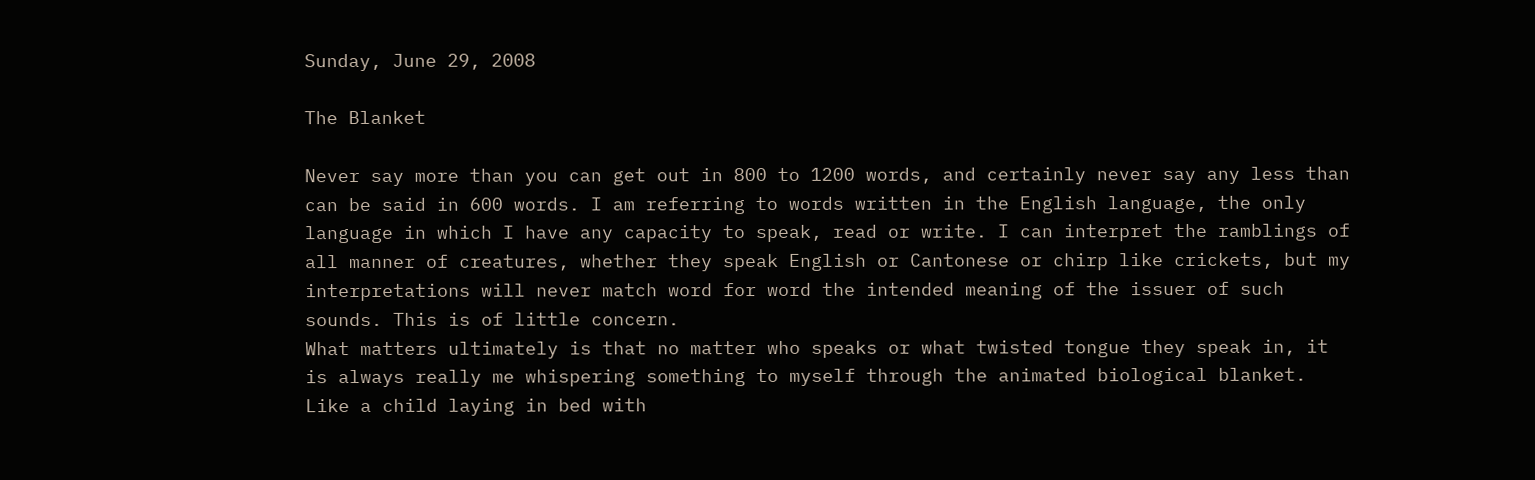Sunday, June 29, 2008

The Blanket

Never say more than you can get out in 800 to 1200 words, and certainly never say any less than can be said in 600 words. I am referring to words written in the English language, the only language in which I have any capacity to speak, read or write. I can interpret the ramblings of all manner of creatures, whether they speak English or Cantonese or chirp like crickets, but my interpretations will never match word for word the intended meaning of the issuer of such sounds. This is of little concern.
What matters ultimately is that no matter who speaks or what twisted tongue they speak in, it is always really me whispering something to myself through the animated biological blanket. Like a child laying in bed with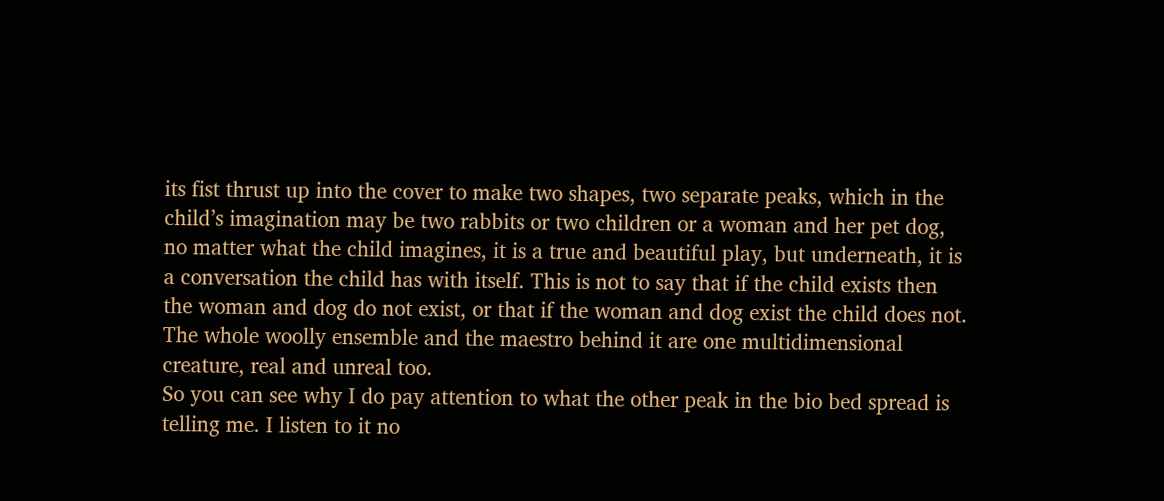its fist thrust up into the cover to make two shapes, two separate peaks, which in the child’s imagination may be two rabbits or two children or a woman and her pet dog, no matter what the child imagines, it is a true and beautiful play, but underneath, it is a conversation the child has with itself. This is not to say that if the child exists then the woman and dog do not exist, or that if the woman and dog exist the child does not. The whole woolly ensemble and the maestro behind it are one multidimensional creature, real and unreal too.
So you can see why I do pay attention to what the other peak in the bio bed spread is telling me. I listen to it no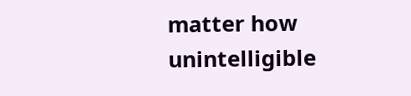matter how unintelligible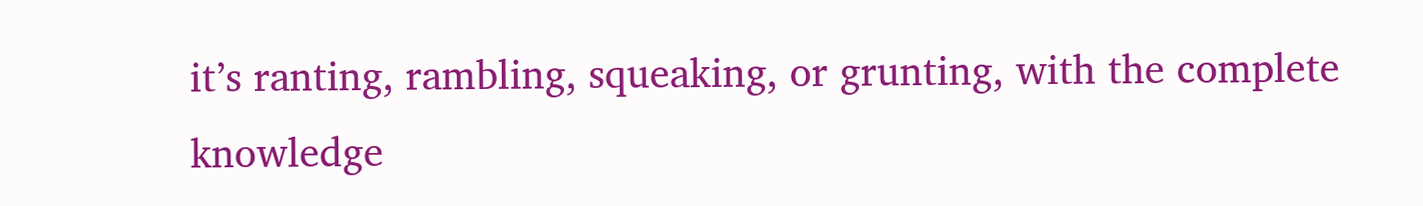it’s ranting, rambling, squeaking, or grunting, with the complete knowledge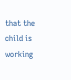that the child is working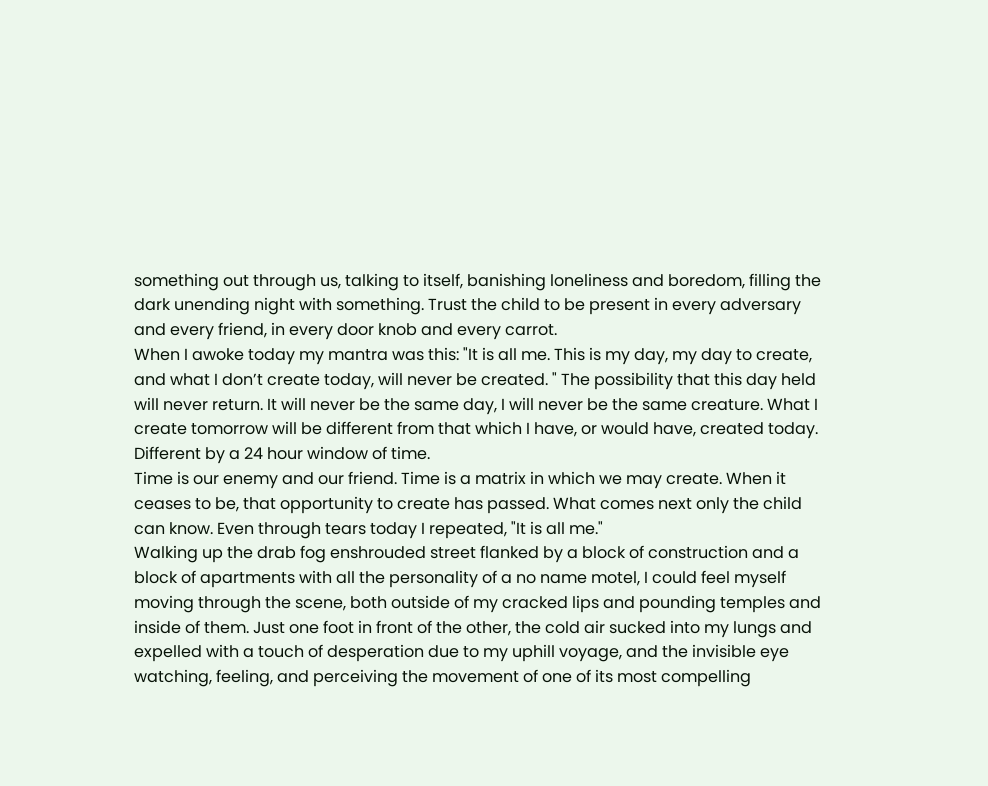something out through us, talking to itself, banishing loneliness and boredom, filling the dark unending night with something. Trust the child to be present in every adversary and every friend, in every door knob and every carrot.
When I awoke today my mantra was this: "It is all me. This is my day, my day to create, and what I don’t create today, will never be created. " The possibility that this day held will never return. It will never be the same day, I will never be the same creature. What I create tomorrow will be different from that which I have, or would have, created today. Different by a 24 hour window of time.
Time is our enemy and our friend. Time is a matrix in which we may create. When it ceases to be, that opportunity to create has passed. What comes next only the child can know. Even through tears today I repeated, "It is all me."
Walking up the drab fog enshrouded street flanked by a block of construction and a block of apartments with all the personality of a no name motel, I could feel myself moving through the scene, both outside of my cracked lips and pounding temples and inside of them. Just one foot in front of the other, the cold air sucked into my lungs and expelled with a touch of desperation due to my uphill voyage, and the invisible eye watching, feeling, and perceiving the movement of one of its most compelling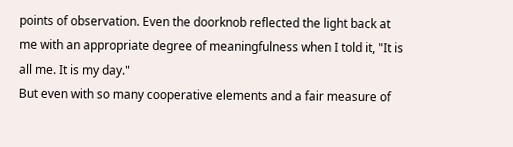points of observation. Even the doorknob reflected the light back at me with an appropriate degree of meaningfulness when I told it, "It is all me. It is my day."
But even with so many cooperative elements and a fair measure of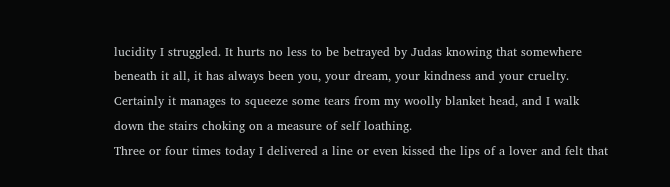lucidity I struggled. It hurts no less to be betrayed by Judas knowing that somewhere beneath it all, it has always been you, your dream, your kindness and your cruelty. Certainly it manages to squeeze some tears from my woolly blanket head, and I walk down the stairs choking on a measure of self loathing.
Three or four times today I delivered a line or even kissed the lips of a lover and felt that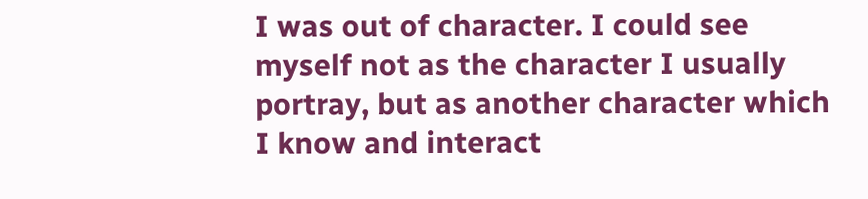I was out of character. I could see myself not as the character I usually portray, but as another character which I know and interact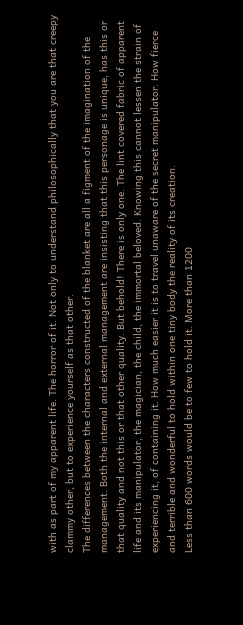with as part of my apparent life. The horror of it. Not only to understand philosophically that you are that creepy clammy other, but to experience yourself as that other.
The differences between the characters constructed of the blanket are all a figment of the imagination of the management. Both the internal and external management are insisting that this personage is unique, has this or that quality and not this or that other quality. But behold! There is only one. The lint covered fabric of apparent life and its manipulator, the magician, the child, the immortal beloved. Knowing this cannot lessen the strain of experiencing it, of containing it. How much easier it is to travel unaware of the secret manipulator. How fierce and terrible and wonderful to hold within one tiny body the reality of its creation.
Less than 600 words would be to few to hold it. More than 1200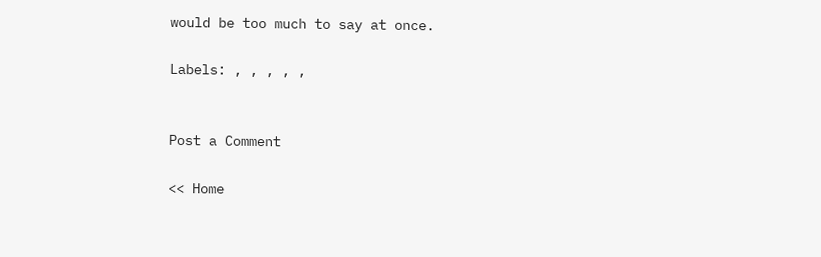would be too much to say at once.

Labels: , , , , ,


Post a Comment

<< Home